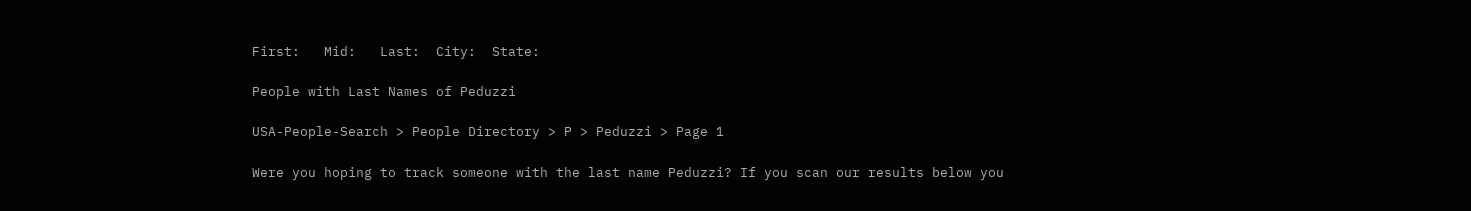First:   Mid:   Last:  City:  State:

People with Last Names of Peduzzi

USA-People-Search > People Directory > P > Peduzzi > Page 1

Were you hoping to track someone with the last name Peduzzi? If you scan our results below you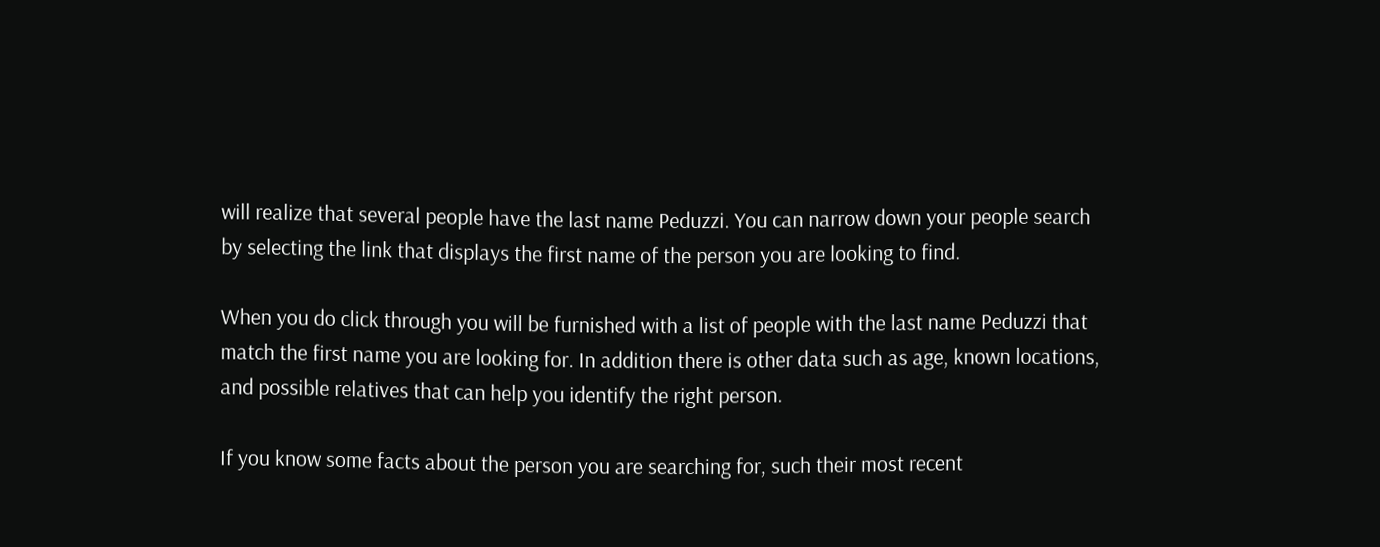will realize that several people have the last name Peduzzi. You can narrow down your people search by selecting the link that displays the first name of the person you are looking to find.

When you do click through you will be furnished with a list of people with the last name Peduzzi that match the first name you are looking for. In addition there is other data such as age, known locations, and possible relatives that can help you identify the right person.

If you know some facts about the person you are searching for, such their most recent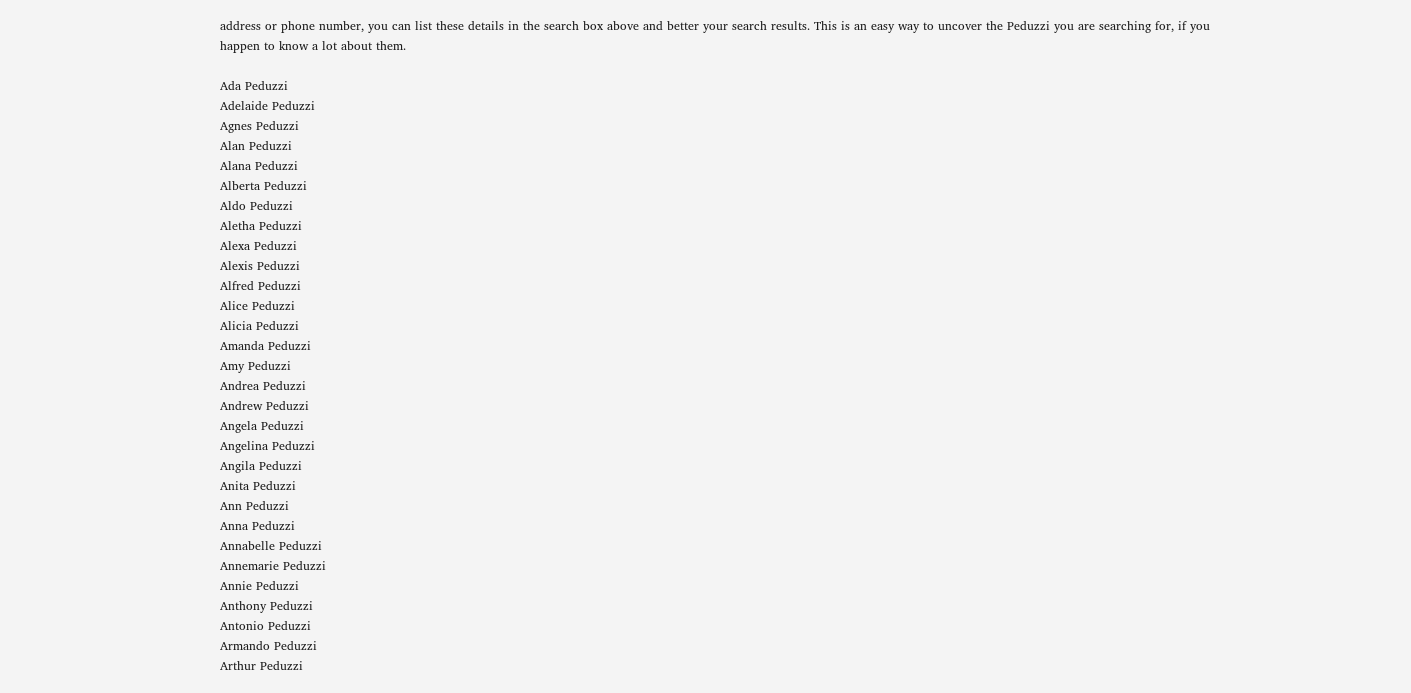address or phone number, you can list these details in the search box above and better your search results. This is an easy way to uncover the Peduzzi you are searching for, if you happen to know a lot about them.

Ada Peduzzi
Adelaide Peduzzi
Agnes Peduzzi
Alan Peduzzi
Alana Peduzzi
Alberta Peduzzi
Aldo Peduzzi
Aletha Peduzzi
Alexa Peduzzi
Alexis Peduzzi
Alfred Peduzzi
Alice Peduzzi
Alicia Peduzzi
Amanda Peduzzi
Amy Peduzzi
Andrea Peduzzi
Andrew Peduzzi
Angela Peduzzi
Angelina Peduzzi
Angila Peduzzi
Anita Peduzzi
Ann Peduzzi
Anna Peduzzi
Annabelle Peduzzi
Annemarie Peduzzi
Annie Peduzzi
Anthony Peduzzi
Antonio Peduzzi
Armando Peduzzi
Arthur Peduzzi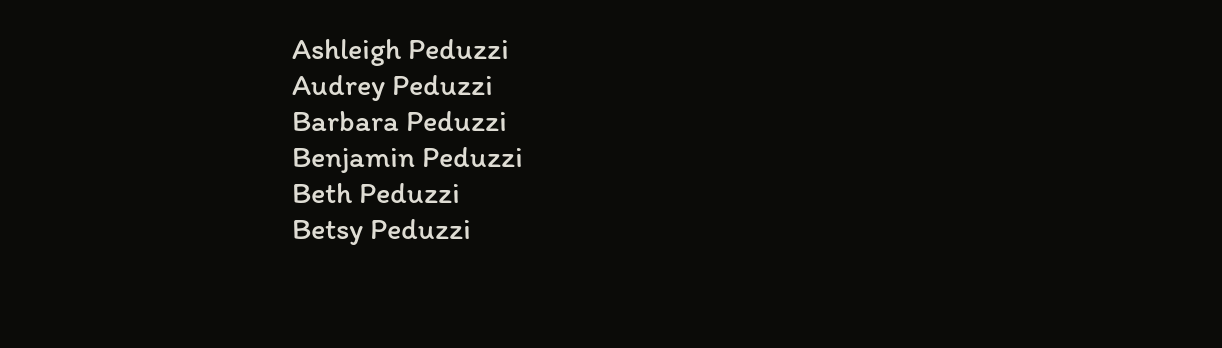Ashleigh Peduzzi
Audrey Peduzzi
Barbara Peduzzi
Benjamin Peduzzi
Beth Peduzzi
Betsy Peduzzi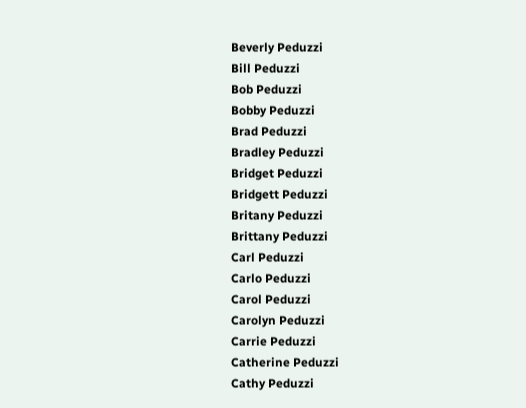Beverly Peduzzi
Bill Peduzzi
Bob Peduzzi
Bobby Peduzzi
Brad Peduzzi
Bradley Peduzzi
Bridget Peduzzi
Bridgett Peduzzi
Britany Peduzzi
Brittany Peduzzi
Carl Peduzzi
Carlo Peduzzi
Carol Peduzzi
Carolyn Peduzzi
Carrie Peduzzi
Catherine Peduzzi
Cathy Peduzzi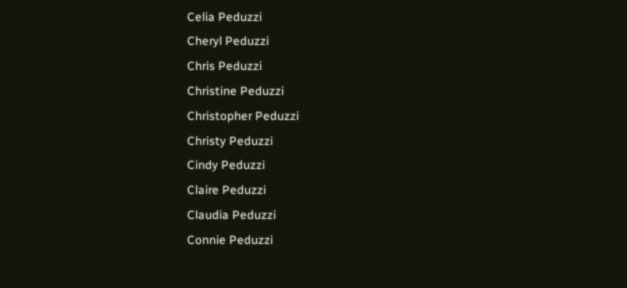Celia Peduzzi
Cheryl Peduzzi
Chris Peduzzi
Christine Peduzzi
Christopher Peduzzi
Christy Peduzzi
Cindy Peduzzi
Claire Peduzzi
Claudia Peduzzi
Connie Peduzzi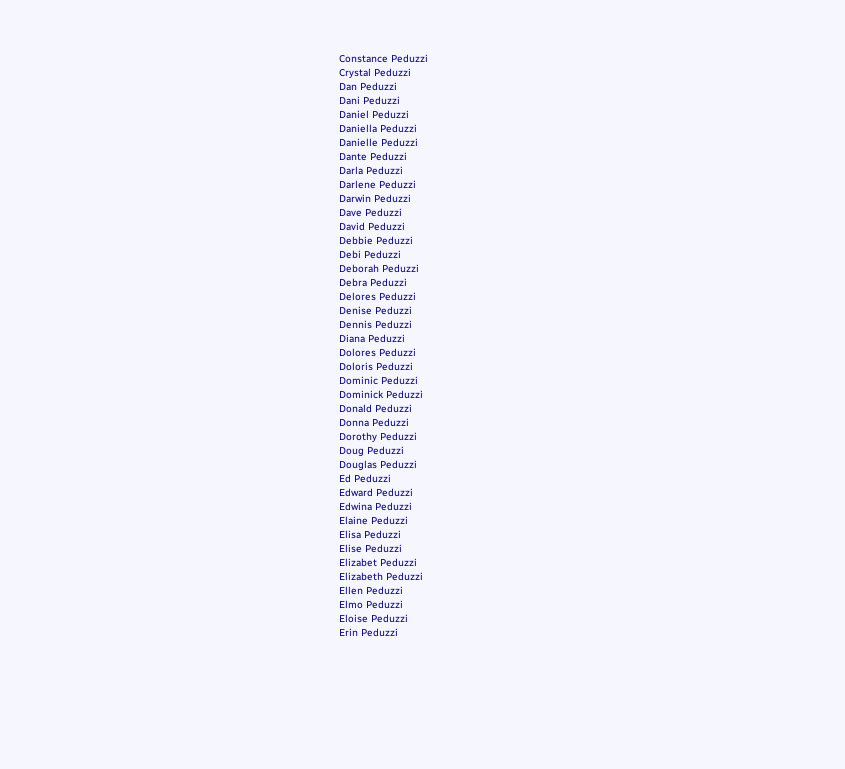Constance Peduzzi
Crystal Peduzzi
Dan Peduzzi
Dani Peduzzi
Daniel Peduzzi
Daniella Peduzzi
Danielle Peduzzi
Dante Peduzzi
Darla Peduzzi
Darlene Peduzzi
Darwin Peduzzi
Dave Peduzzi
David Peduzzi
Debbie Peduzzi
Debi Peduzzi
Deborah Peduzzi
Debra Peduzzi
Delores Peduzzi
Denise Peduzzi
Dennis Peduzzi
Diana Peduzzi
Dolores Peduzzi
Doloris Peduzzi
Dominic Peduzzi
Dominick Peduzzi
Donald Peduzzi
Donna Peduzzi
Dorothy Peduzzi
Doug Peduzzi
Douglas Peduzzi
Ed Peduzzi
Edward Peduzzi
Edwina Peduzzi
Elaine Peduzzi
Elisa Peduzzi
Elise Peduzzi
Elizabet Peduzzi
Elizabeth Peduzzi
Ellen Peduzzi
Elmo Peduzzi
Eloise Peduzzi
Erin Peduzzi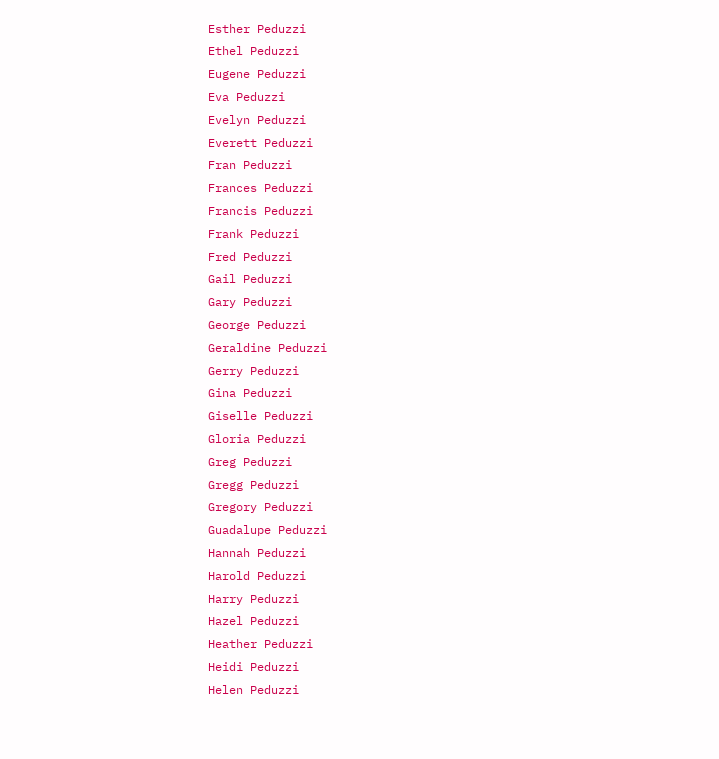Esther Peduzzi
Ethel Peduzzi
Eugene Peduzzi
Eva Peduzzi
Evelyn Peduzzi
Everett Peduzzi
Fran Peduzzi
Frances Peduzzi
Francis Peduzzi
Frank Peduzzi
Fred Peduzzi
Gail Peduzzi
Gary Peduzzi
George Peduzzi
Geraldine Peduzzi
Gerry Peduzzi
Gina Peduzzi
Giselle Peduzzi
Gloria Peduzzi
Greg Peduzzi
Gregg Peduzzi
Gregory Peduzzi
Guadalupe Peduzzi
Hannah Peduzzi
Harold Peduzzi
Harry Peduzzi
Hazel Peduzzi
Heather Peduzzi
Heidi Peduzzi
Helen Peduzzi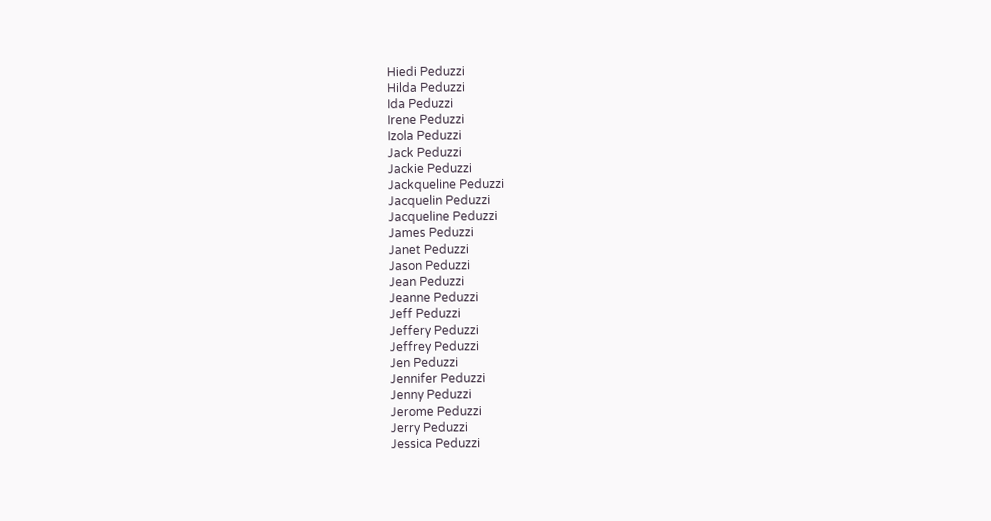Hiedi Peduzzi
Hilda Peduzzi
Ida Peduzzi
Irene Peduzzi
Izola Peduzzi
Jack Peduzzi
Jackie Peduzzi
Jackqueline Peduzzi
Jacquelin Peduzzi
Jacqueline Peduzzi
James Peduzzi
Janet Peduzzi
Jason Peduzzi
Jean Peduzzi
Jeanne Peduzzi
Jeff Peduzzi
Jeffery Peduzzi
Jeffrey Peduzzi
Jen Peduzzi
Jennifer Peduzzi
Jenny Peduzzi
Jerome Peduzzi
Jerry Peduzzi
Jessica Peduzzi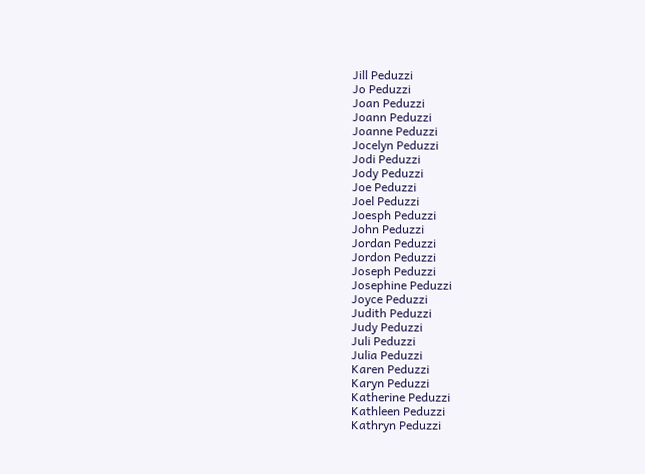Jill Peduzzi
Jo Peduzzi
Joan Peduzzi
Joann Peduzzi
Joanne Peduzzi
Jocelyn Peduzzi
Jodi Peduzzi
Jody Peduzzi
Joe Peduzzi
Joel Peduzzi
Joesph Peduzzi
John Peduzzi
Jordan Peduzzi
Jordon Peduzzi
Joseph Peduzzi
Josephine Peduzzi
Joyce Peduzzi
Judith Peduzzi
Judy Peduzzi
Juli Peduzzi
Julia Peduzzi
Karen Peduzzi
Karyn Peduzzi
Katherine Peduzzi
Kathleen Peduzzi
Kathryn Peduzzi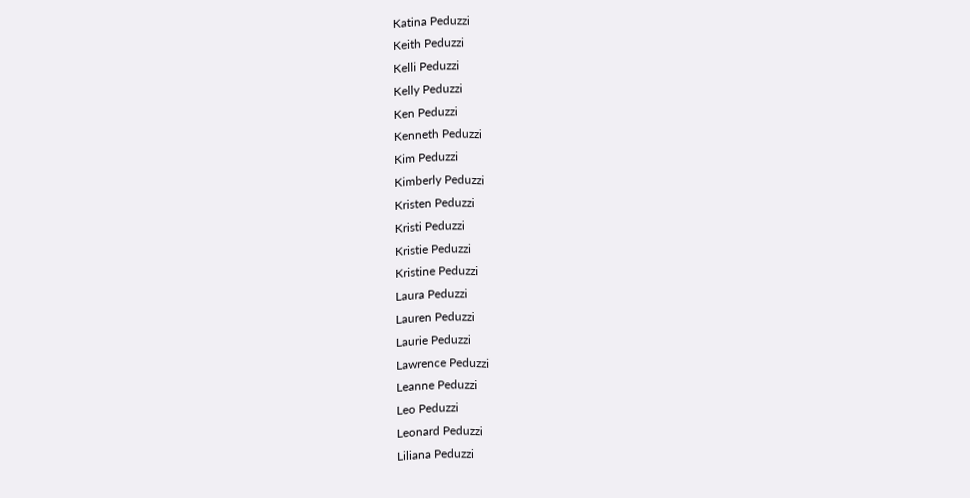Katina Peduzzi
Keith Peduzzi
Kelli Peduzzi
Kelly Peduzzi
Ken Peduzzi
Kenneth Peduzzi
Kim Peduzzi
Kimberly Peduzzi
Kristen Peduzzi
Kristi Peduzzi
Kristie Peduzzi
Kristine Peduzzi
Laura Peduzzi
Lauren Peduzzi
Laurie Peduzzi
Lawrence Peduzzi
Leanne Peduzzi
Leo Peduzzi
Leonard Peduzzi
Liliana Peduzzi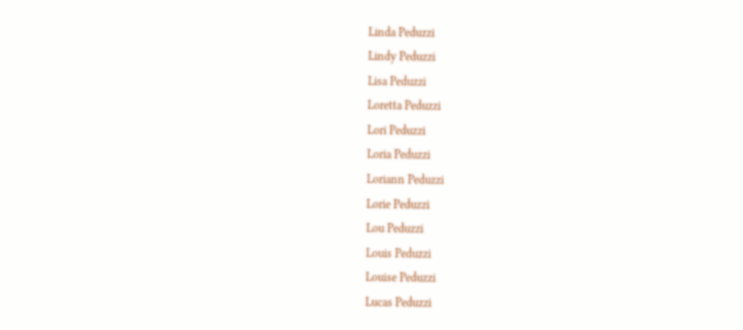Linda Peduzzi
Lindy Peduzzi
Lisa Peduzzi
Loretta Peduzzi
Lori Peduzzi
Loria Peduzzi
Loriann Peduzzi
Lorie Peduzzi
Lou Peduzzi
Louis Peduzzi
Louise Peduzzi
Lucas Peduzzi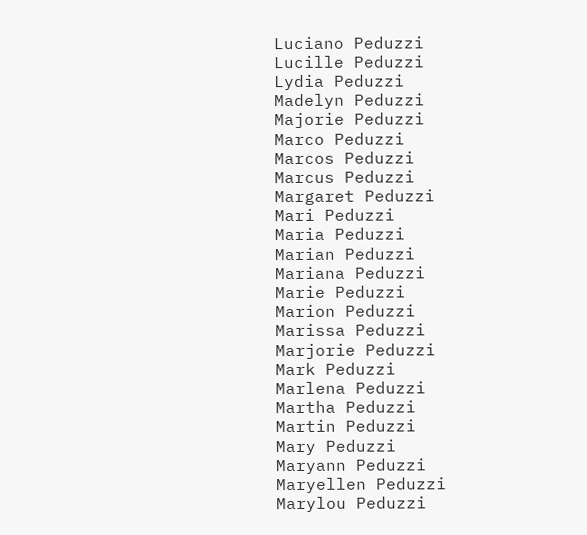Luciano Peduzzi
Lucille Peduzzi
Lydia Peduzzi
Madelyn Peduzzi
Majorie Peduzzi
Marco Peduzzi
Marcos Peduzzi
Marcus Peduzzi
Margaret Peduzzi
Mari Peduzzi
Maria Peduzzi
Marian Peduzzi
Mariana Peduzzi
Marie Peduzzi
Marion Peduzzi
Marissa Peduzzi
Marjorie Peduzzi
Mark Peduzzi
Marlena Peduzzi
Martha Peduzzi
Martin Peduzzi
Mary Peduzzi
Maryann Peduzzi
Maryellen Peduzzi
Marylou Peduzzi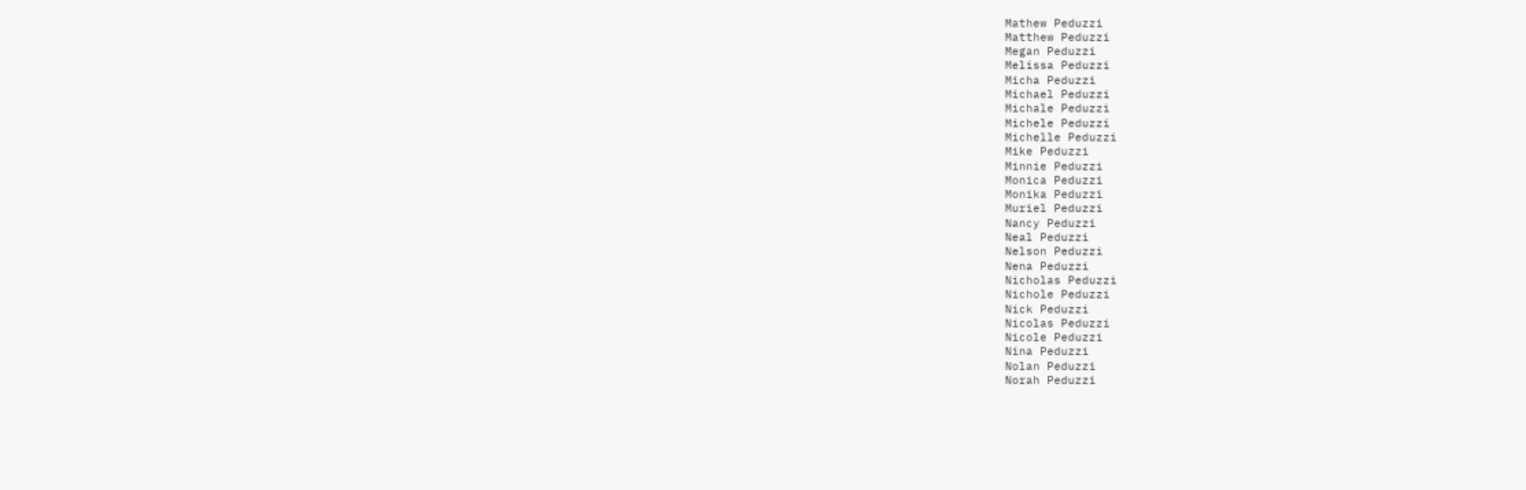Mathew Peduzzi
Matthew Peduzzi
Megan Peduzzi
Melissa Peduzzi
Micha Peduzzi
Michael Peduzzi
Michale Peduzzi
Michele Peduzzi
Michelle Peduzzi
Mike Peduzzi
Minnie Peduzzi
Monica Peduzzi
Monika Peduzzi
Muriel Peduzzi
Nancy Peduzzi
Neal Peduzzi
Nelson Peduzzi
Nena Peduzzi
Nicholas Peduzzi
Nichole Peduzzi
Nick Peduzzi
Nicolas Peduzzi
Nicole Peduzzi
Nina Peduzzi
Nolan Peduzzi
Norah Peduzzi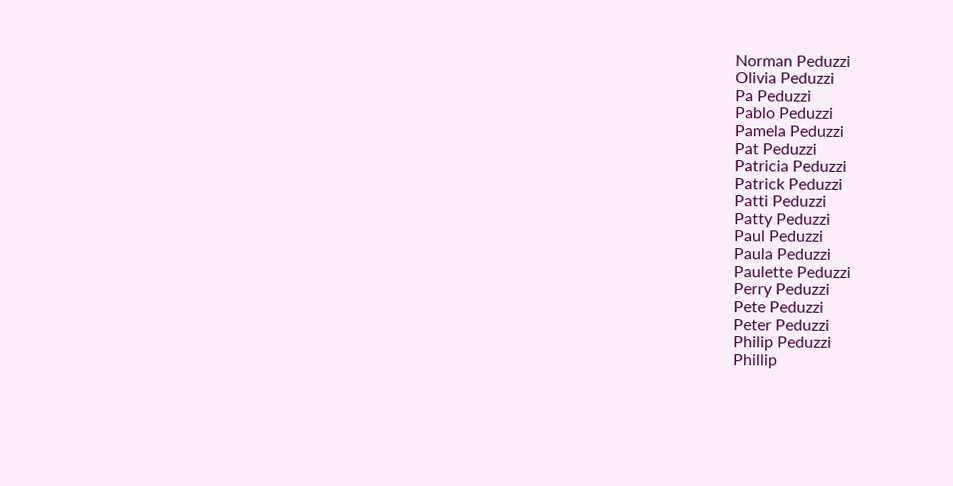Norman Peduzzi
Olivia Peduzzi
Pa Peduzzi
Pablo Peduzzi
Pamela Peduzzi
Pat Peduzzi
Patricia Peduzzi
Patrick Peduzzi
Patti Peduzzi
Patty Peduzzi
Paul Peduzzi
Paula Peduzzi
Paulette Peduzzi
Perry Peduzzi
Pete Peduzzi
Peter Peduzzi
Philip Peduzzi
Phillip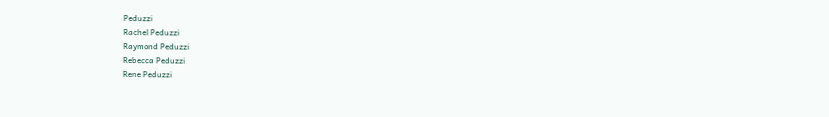Peduzzi
Rachel Peduzzi
Raymond Peduzzi
Rebecca Peduzzi
Rene Peduzzi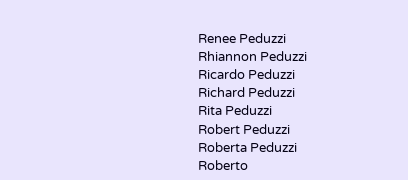Renee Peduzzi
Rhiannon Peduzzi
Ricardo Peduzzi
Richard Peduzzi
Rita Peduzzi
Robert Peduzzi
Roberta Peduzzi
Roberto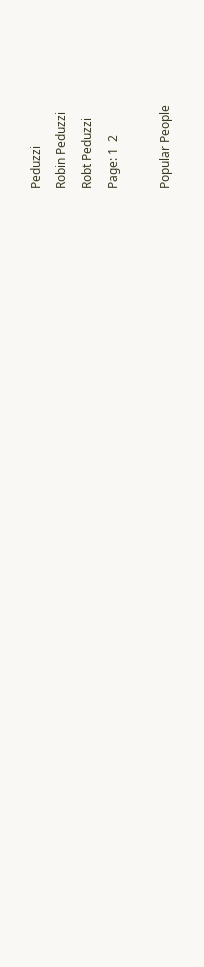Peduzzi
Robin Peduzzi
Robt Peduzzi
Page: 1  2

Popular People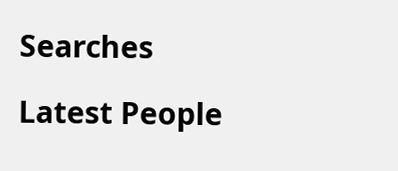Searches

Latest People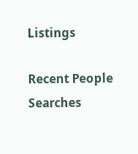Listings

Recent People Searches